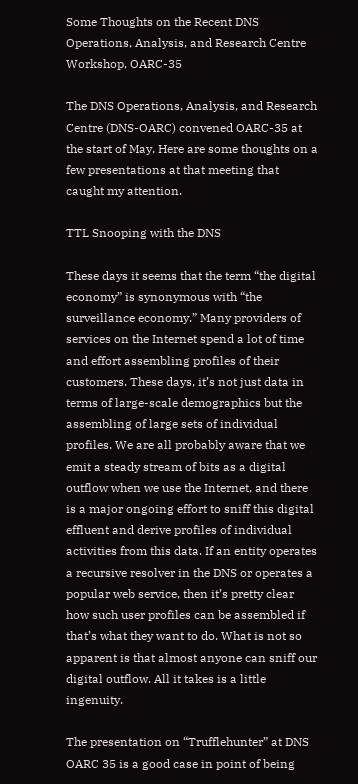Some Thoughts on the Recent DNS Operations, Analysis, and Research Centre Workshop, OARC-35

The DNS Operations, Analysis, and Research Centre (DNS-OARC) convened OARC-35 at the start of May. Here are some thoughts on a few presentations at that meeting that caught my attention.

TTL Snooping with the DNS

These days it seems that the term “the digital economy” is synonymous with “the surveillance economy.” Many providers of services on the Internet spend a lot of time and effort assembling profiles of their customers. These days, it’s not just data in terms of large-scale demographics but the assembling of large sets of individual profiles. We are all probably aware that we emit a steady stream of bits as a digital outflow when we use the Internet, and there is a major ongoing effort to sniff this digital effluent and derive profiles of individual activities from this data. If an entity operates a recursive resolver in the DNS or operates a popular web service, then it’s pretty clear how such user profiles can be assembled if that’s what they want to do. What is not so apparent is that almost anyone can sniff our digital outflow. All it takes is a little ingenuity.

The presentation on “Trufflehunter” at DNS OARC 35 is a good case in point of being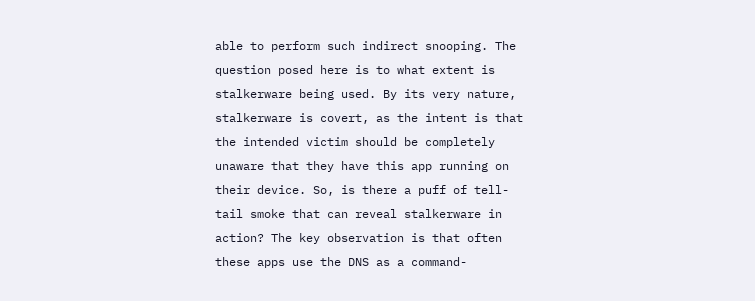able to perform such indirect snooping. The question posed here is to what extent is stalkerware being used. By its very nature, stalkerware is covert, as the intent is that the intended victim should be completely unaware that they have this app running on their device. So, is there a puff of tell-tail smoke that can reveal stalkerware in action? The key observation is that often these apps use the DNS as a command-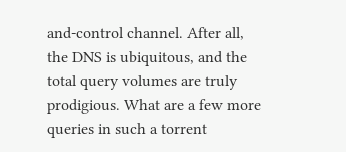and-control channel. After all, the DNS is ubiquitous, and the total query volumes are truly prodigious. What are a few more queries in such a torrent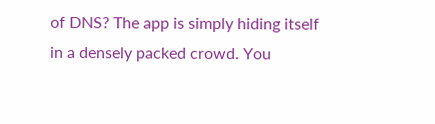of DNS? The app is simply hiding itself in a densely packed crowd. You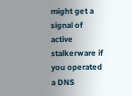might get a signal of active stalkerware if you operated a DNS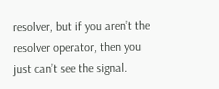resolver, but if you aren’t the resolver operator, then you just can’t see the signal.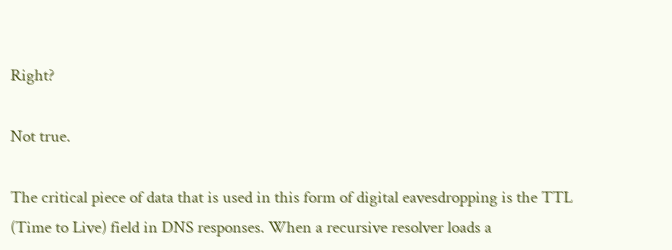Right?

Not true.

The critical piece of data that is used in this form of digital eavesdropping is the TTL (Time to Live) field in DNS responses. When a recursive resolver loads a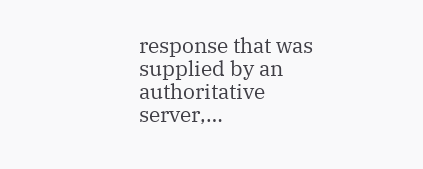response that was supplied by an authoritative server,…